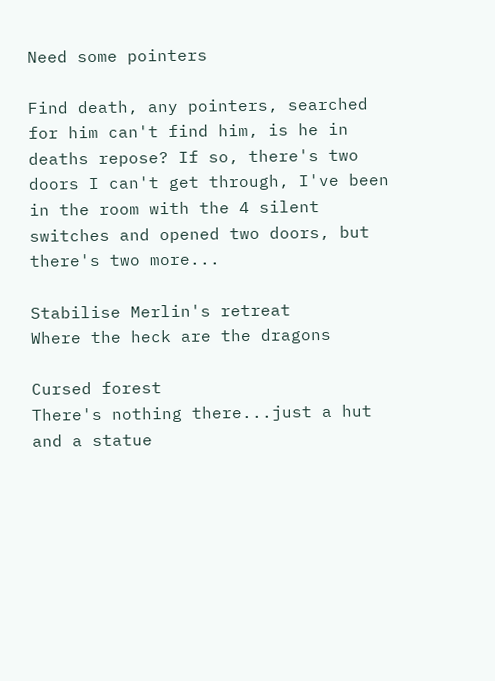Need some pointers

Find death, any pointers, searched for him can't find him, is he in deaths repose? If so, there's two doors I can't get through, I've been in the room with the 4 silent switches and opened two doors, but there's two more...

Stabilise Merlin's retreat
Where the heck are the dragons

Cursed forest
There's nothing there...just a hut and a statue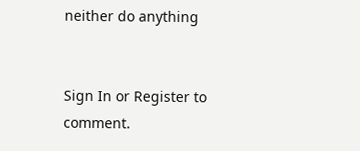neither do anything


Sign In or Register to comment.